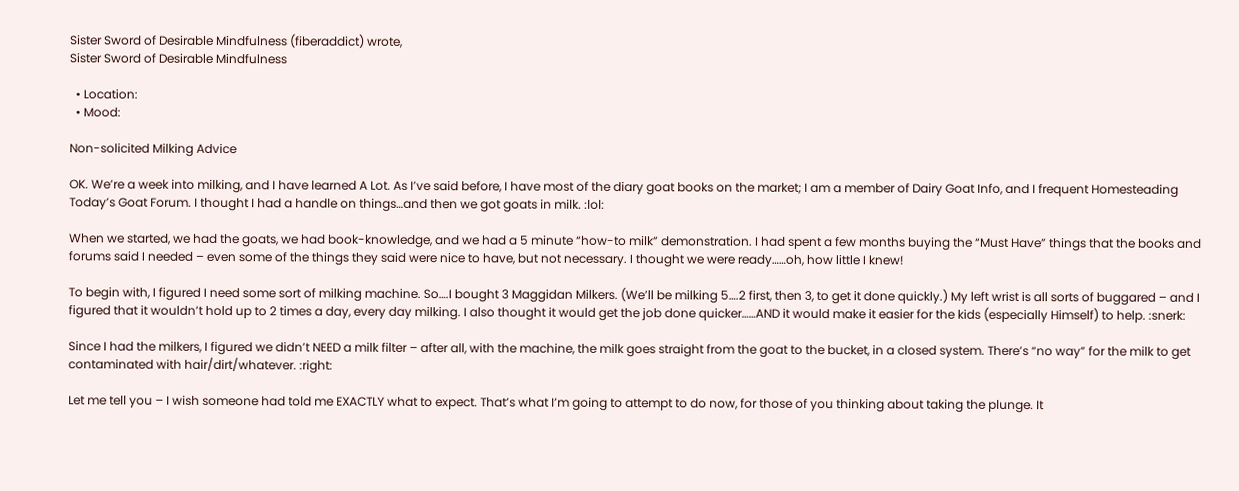Sister Sword of Desirable Mindfulness (fiberaddict) wrote,
Sister Sword of Desirable Mindfulness

  • Location:
  • Mood:

Non-solicited Milking Advice

OK. We’re a week into milking, and I have learned A Lot. As I’ve said before, I have most of the diary goat books on the market; I am a member of Dairy Goat Info, and I frequent Homesteading Today’s Goat Forum. I thought I had a handle on things…and then we got goats in milk. :lol:

When we started, we had the goats, we had book-knowledge, and we had a 5 minute “how-to milk” demonstration. I had spent a few months buying the “Must Have” things that the books and forums said I needed – even some of the things they said were nice to have, but not necessary. I thought we were ready……oh, how little I knew!

To begin with, I figured I need some sort of milking machine. So….I bought 3 Maggidan Milkers. (We’ll be milking 5….2 first, then 3, to get it done quickly.) My left wrist is all sorts of buggared – and I figured that it wouldn’t hold up to 2 times a day, every day milking. I also thought it would get the job done quicker……AND it would make it easier for the kids (especially Himself) to help. :snerk:

Since I had the milkers, I figured we didn’t NEED a milk filter – after all, with the machine, the milk goes straight from the goat to the bucket, in a closed system. There’s “no way” for the milk to get contaminated with hair/dirt/whatever. :right:

Let me tell you – I wish someone had told me EXACTLY what to expect. That’s what I’m going to attempt to do now, for those of you thinking about taking the plunge. It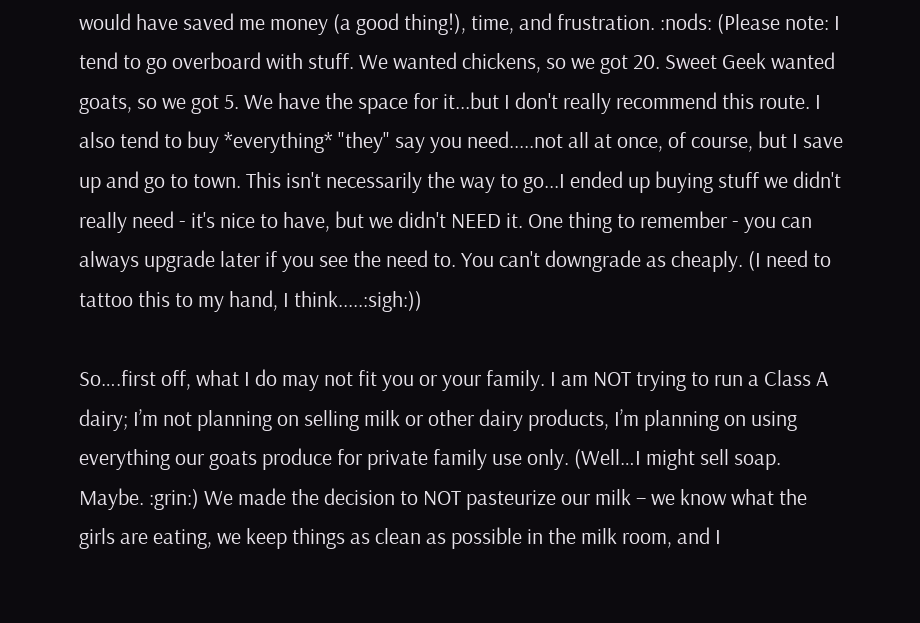would have saved me money (a good thing!), time, and frustration. :nods: (Please note: I tend to go overboard with stuff. We wanted chickens, so we got 20. Sweet Geek wanted goats, so we got 5. We have the space for it...but I don't really recommend this route. I also tend to buy *everything* "they" say you need.....not all at once, of course, but I save up and go to town. This isn't necessarily the way to go...I ended up buying stuff we didn't really need - it's nice to have, but we didn't NEED it. One thing to remember - you can always upgrade later if you see the need to. You can't downgrade as cheaply. (I need to tattoo this to my hand, I think.....:sigh:))

So….first off, what I do may not fit you or your family. I am NOT trying to run a Class A dairy; I’m not planning on selling milk or other dairy products, I’m planning on using everything our goats produce for private family use only. (Well…I might sell soap. Maybe. :grin:) We made the decision to NOT pasteurize our milk – we know what the girls are eating, we keep things as clean as possible in the milk room, and I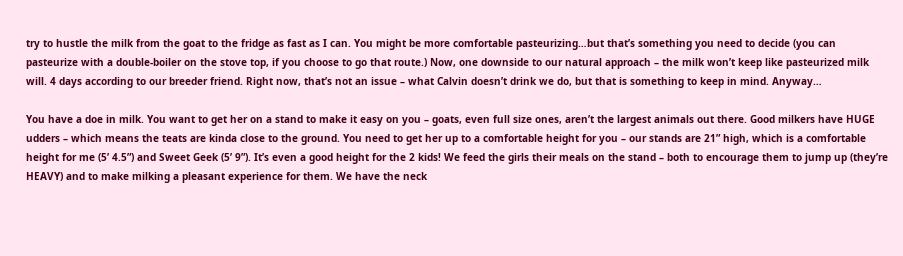try to hustle the milk from the goat to the fridge as fast as I can. You might be more comfortable pasteurizing…but that’s something you need to decide (you can pasteurize with a double-boiler on the stove top, if you choose to go that route.) Now, one downside to our natural approach – the milk won’t keep like pasteurized milk will. 4 days according to our breeder friend. Right now, that’s not an issue – what Calvin doesn’t drink we do, but that is something to keep in mind. Anyway…

You have a doe in milk. You want to get her on a stand to make it easy on you – goats, even full size ones, aren’t the largest animals out there. Good milkers have HUGE udders – which means the teats are kinda close to the ground. You need to get her up to a comfortable height for you – our stands are 21” high, which is a comfortable height for me (5’ 4.5”) and Sweet Geek (5’ 9”). It’s even a good height for the 2 kids! We feed the girls their meals on the stand – both to encourage them to jump up (they’re HEAVY) and to make milking a pleasant experience for them. We have the neck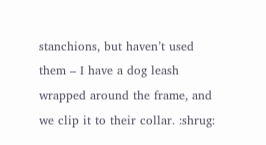stanchions, but haven’t used them – I have a dog leash wrapped around the frame, and we clip it to their collar. :shrug: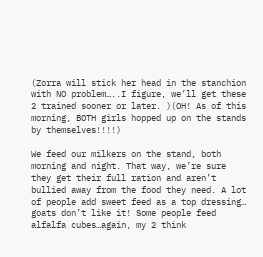(Zorra will stick her head in the stanchion with NO problem…..I figure, we’ll get these 2 trained sooner or later. )(OH! As of this morning, BOTH girls hopped up on the stands by themselves!!!!)

We feed our milkers on the stand, both morning and night. That way, we’re sure they get their full ration and aren’t bullied away from the food they need. A lot of people add sweet feed as a top dressing… goats don’t like it! Some people feed alfalfa cubes…again, my 2 think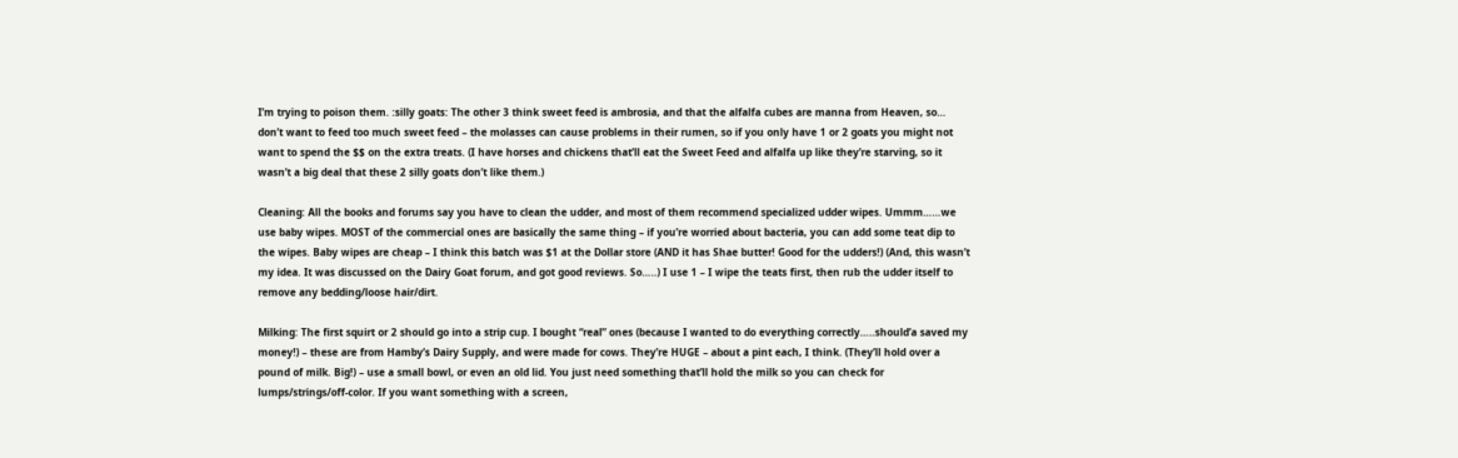I’m trying to poison them. :silly goats: The other 3 think sweet feed is ambrosia, and that the alfalfa cubes are manna from Heaven, so… don’t want to feed too much sweet feed – the molasses can cause problems in their rumen, so if you only have 1 or 2 goats you might not want to spend the $$ on the extra treats. (I have horses and chickens that’ll eat the Sweet Feed and alfalfa up like they’re starving, so it wasn’t a big deal that these 2 silly goats don’t like them.)

Cleaning: All the books and forums say you have to clean the udder, and most of them recommend specialized udder wipes. Ummm……we use baby wipes. MOST of the commercial ones are basically the same thing – if you’re worried about bacteria, you can add some teat dip to the wipes. Baby wipes are cheap – I think this batch was $1 at the Dollar store (AND it has Shae butter! Good for the udders!) (And, this wasn’t my idea. It was discussed on the Dairy Goat forum, and got good reviews. So…..) I use 1 – I wipe the teats first, then rub the udder itself to remove any bedding/loose hair/dirt.

Milking: The first squirt or 2 should go into a strip cup. I bought “real” ones (because I wanted to do everything correctly…..should’a saved my money!) – these are from Hamby’s Dairy Supply, and were made for cows. They’re HUGE – about a pint each, I think. (They’ll hold over a pound of milk. Big!) – use a small bowl, or even an old lid. You just need something that’ll hold the milk so you can check for lumps/strings/off-color. If you want something with a screen,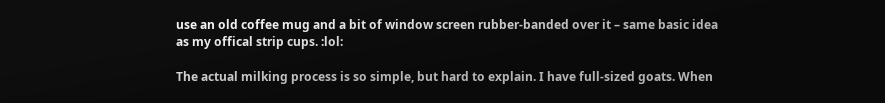use an old coffee mug and a bit of window screen rubber-banded over it – same basic idea as my offical strip cups. :lol:

The actual milking process is so simple, but hard to explain. I have full-sized goats. When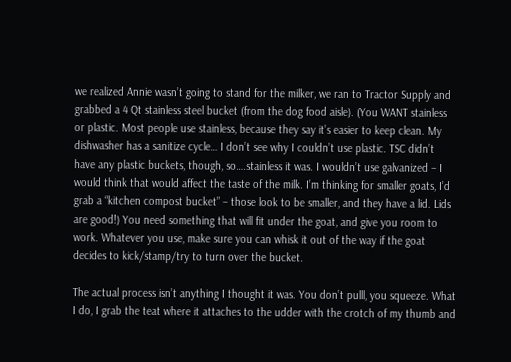we realized Annie wasn’t going to stand for the milker, we ran to Tractor Supply and grabbed a 4 Qt stainless steel bucket (from the dog food aisle). (You WANT stainless or plastic. Most people use stainless, because they say it’s easier to keep clean. My dishwasher has a sanitize cycle… I don’t see why I couldn’t use plastic. TSC didn’t have any plastic buckets, though, so….stainless it was. I wouldn’t use galvanized – I would think that would affect the taste of the milk. I’m thinking for smaller goats, I’d grab a “kitchen compost bucket” – those look to be smaller, and they have a lid. Lids are good!) You need something that will fit under the goat, and give you room to work. Whatever you use, make sure you can whisk it out of the way if the goat decides to kick/stamp/try to turn over the bucket.

The actual process isn’t anything I thought it was. You don’t pulll, you squeeze. What I do, I grab the teat where it attaches to the udder with the crotch of my thumb and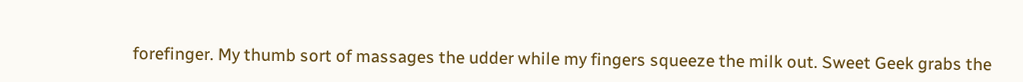forefinger. My thumb sort of massages the udder while my fingers squeeze the milk out. Sweet Geek grabs the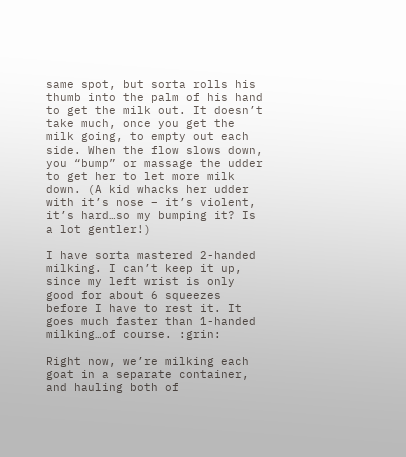same spot, but sorta rolls his thumb into the palm of his hand to get the milk out. It doesn’t take much, once you get the milk going, to empty out each side. When the flow slows down, you “bump” or massage the udder to get her to let more milk down. (A kid whacks her udder with it’s nose – it’s violent, it’s hard…so my bumping it? Is a lot gentler!)

I have sorta mastered 2-handed milking. I can’t keep it up, since my left wrist is only good for about 6 squeezes before I have to rest it. It goes much faster than 1-handed milking…of course. :grin:

Right now, we’re milking each goat in a separate container, and hauling both of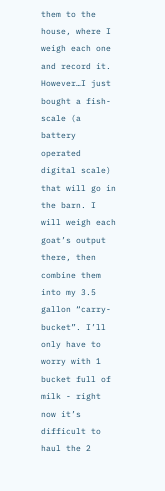them to the house, where I weigh each one and record it. However…I just bought a fish-scale (a battery operated digital scale) that will go in the barn. I will weigh each goat’s output there, then combine them into my 3.5 gallon “carry-bucket”. I’ll only have to worry with 1 bucket full of milk - right now it’s difficult to haul the 2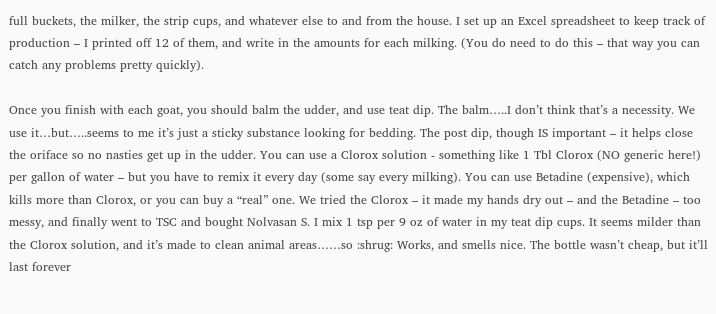full buckets, the milker, the strip cups, and whatever else to and from the house. I set up an Excel spreadsheet to keep track of production – I printed off 12 of them, and write in the amounts for each milking. (You do need to do this – that way you can catch any problems pretty quickly).

Once you finish with each goat, you should balm the udder, and use teat dip. The balm…..I don’t think that’s a necessity. We use it…but…..seems to me it’s just a sticky substance looking for bedding. The post dip, though IS important – it helps close the oriface so no nasties get up in the udder. You can use a Clorox solution - something like 1 Tbl Clorox (NO generic here!) per gallon of water – but you have to remix it every day (some say every milking). You can use Betadine (expensive), which kills more than Clorox, or you can buy a “real” one. We tried the Clorox – it made my hands dry out – and the Betadine – too messy, and finally went to TSC and bought Nolvasan S. I mix 1 tsp per 9 oz of water in my teat dip cups. It seems milder than the Clorox solution, and it’s made to clean animal areas……so :shrug: Works, and smells nice. The bottle wasn’t cheap, but it’ll last forever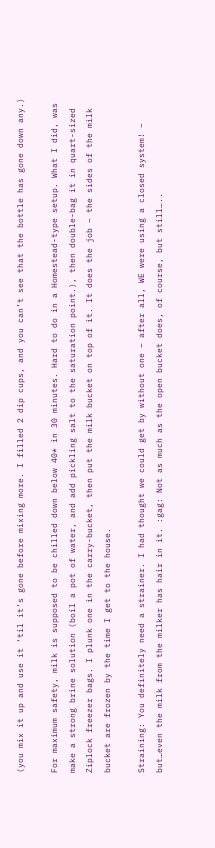(you mix it up and use it ‘til it’s gone before mixing more. I filled 2 dip cups, and you can’t see that the bottle has gone down any.)

For maximum safety, milk is supposed to be chilled down below 40* in 30 minutes. Hard to do in a Homestead-type setup. What I did, was make a strong brine solution (boil a pot of water, and add pickling salt to the saturation point.), then double-bag it in quart-sized Ziplock freezer bags. I plunk one in the carry-bucket, then put the milk bucket on top of it. It does the job – the sides of the milk bucket are frozen by the time I get to the house.

Straining: You definitely need a strainer. I had thought we could get by without one – after all, WE were using a closed system! – but…even the milk from the milker has hair in it. :gag: Not as much as the open bucket does, of course, but still…..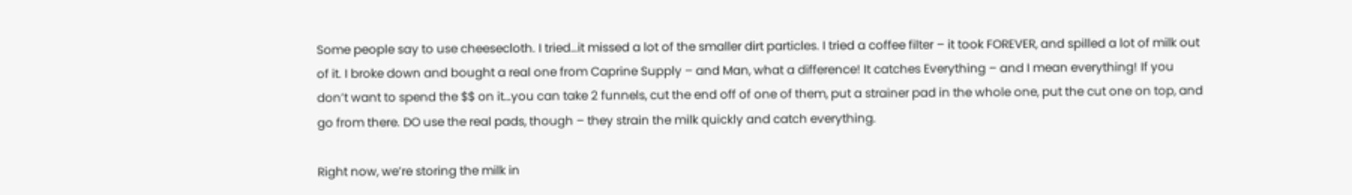Some people say to use cheesecloth. I tried…it missed a lot of the smaller dirt particles. I tried a coffee filter – it took FOREVER, and spilled a lot of milk out of it. I broke down and bought a real one from Caprine Supply – and Man, what a difference! It catches Everything – and I mean everything! If you don’t want to spend the $$ on it…you can take 2 funnels, cut the end off of one of them, put a strainer pad in the whole one, put the cut one on top, and go from there. DO use the real pads, though – they strain the milk quickly and catch everything.

Right now, we’re storing the milk in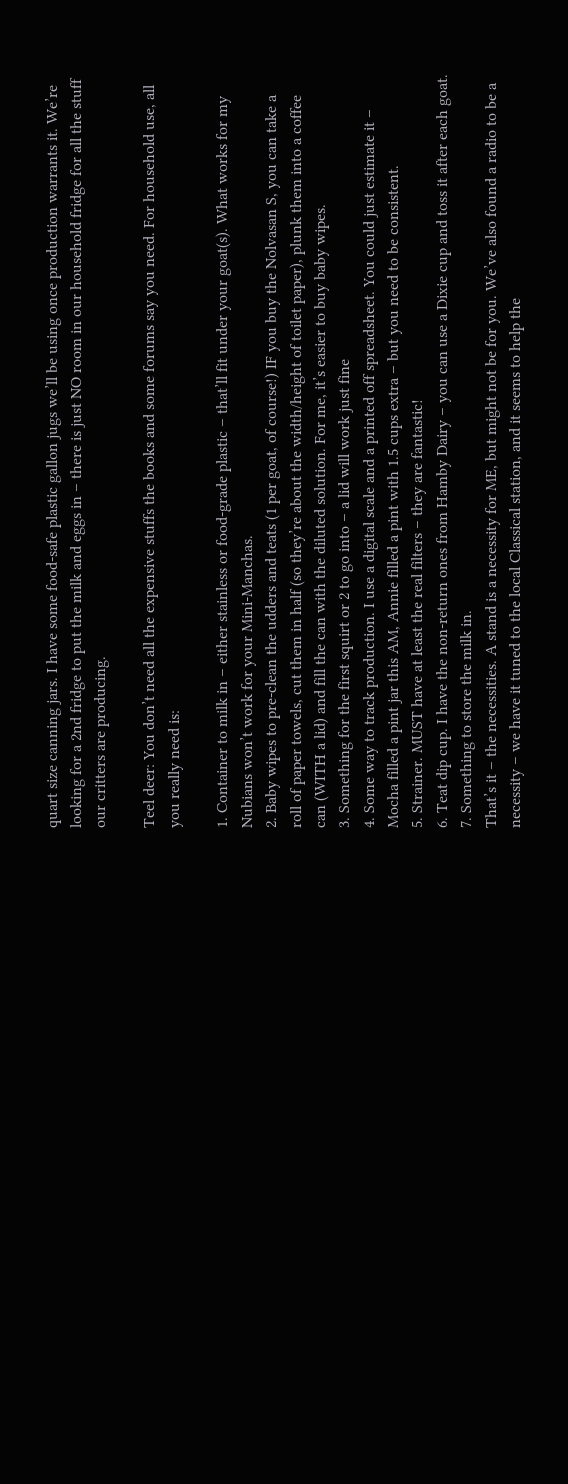quart size canning jars. I have some food-safe plastic gallon jugs we’ll be using once production warrants it. We’re looking for a 2nd fridge to put the milk and eggs in – there is just NO room in our household fridge for all the stuff our critters are producing.

Teel deer: You don’t need all the expensive stuffs the books and some forums say you need. For household use, all you really need is:

1. Container to milk in – either stainless or food-grade plastic – that’ll fit under your goat(s). What works for my Nubians won’t work for your Mini-Manchas.
2. Baby wipes to pre-clean the udders and teats (1 per goat, of course!) IF you buy the Nolvasan S, you can take a roll of paper towels, cut them in half (so they’re about the width/height of toilet paper), plunk them into a coffee can (WITH a lid) and fill the can with the diluted solution. For me, it’s easier to buy baby wipes.
3. Something for the first squirt or 2 to go into – a lid will work just fine
4. Some way to track production. I use a digital scale and a printed off spreadsheet. You could just estimate it – Mocha filled a pint jar this AM, Annie filled a pint with 1.5 cups extra – but you need to be consistent.
5. Strainer. MUST have at least the real filters – they are fantastic!
6. Teat dip cup. I have the non-return ones from Hamby Dairy – you can use a Dixie cup and toss it after each goat.
7. Something to store the milk in.
That’s it – the necessities. A stand is a necessity for ME, but might not be for you. We’ve also found a radio to be a necessity – we have it tuned to the local Classical station, and it seems to help the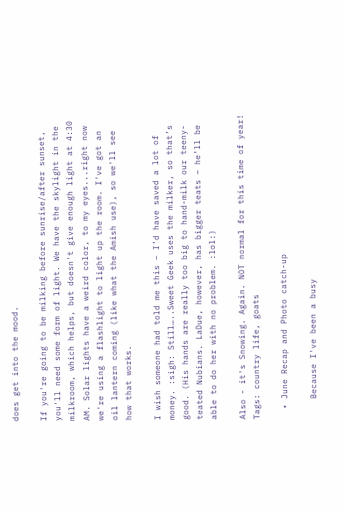does get into the mood.

If you're going to be milking before sunrise/after sunset, you'll need some form of light. We have the skylight in the milkroom, which helps, but doesn't give enough light at 4:30 AM. Solar lights have a weird color, to my eyes...right now we're using a flashlight to light up the room. I've got an oil lantern coming (like what the Amish use), so we'll see how that works.

I wish someone had told me this – I’d have saved a lot of money. :sigh: Still…..Sweet Geek uses the milker, so that’s good. (His hands are really too big to hand-milk our teeny-teated Nubians. LaDue, however, has bigger teats – he’ll be able to do her with no problem. :lol:)

Also - it's Snowing. Again. NOT normal for this time of year!
Tags: country life, goats

  • June Recap and Photo catch-up

    Because I've been a busy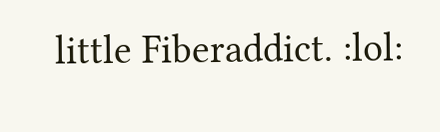little Fiberaddict. :lol: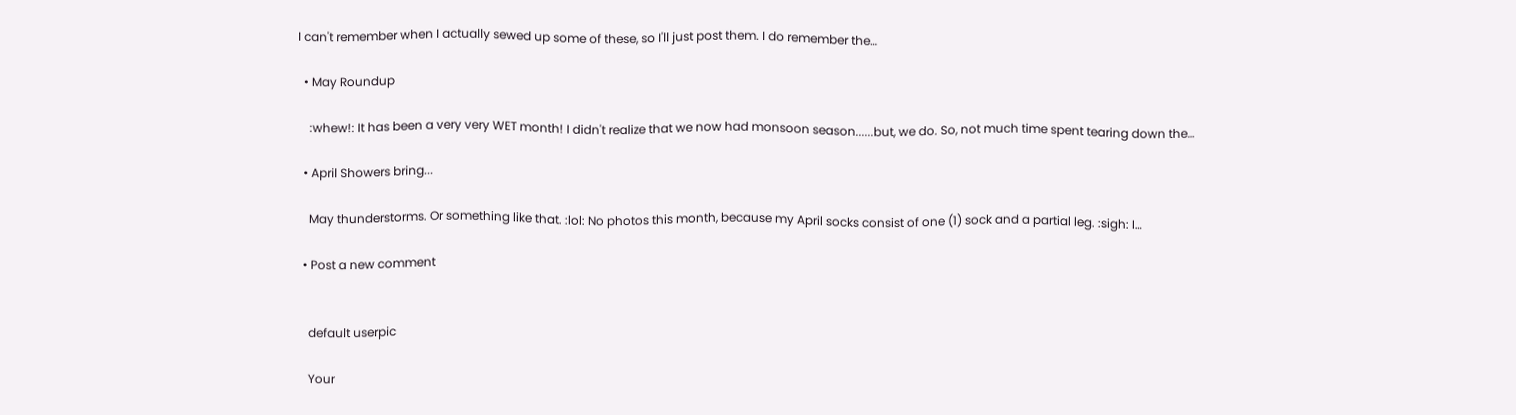I can't remember when I actually sewed up some of these, so I'll just post them. I do remember the…

  • May Roundup

    :whew!: It has been a very very WET month! I didn't realize that we now had monsoon season......but, we do. So, not much time spent tearing down the…

  • April Showers bring...

    May thunderstorms. Or something like that. :lol: No photos this month, because my April socks consist of one (1) sock and a partial leg. :sigh: I…

  • Post a new comment


    default userpic

    Your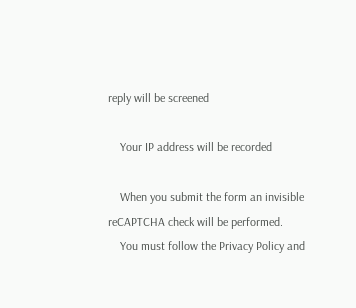reply will be screened

    Your IP address will be recorded

    When you submit the form an invisible reCAPTCHA check will be performed.
    You must follow the Privacy Policy and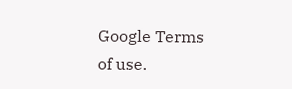Google Terms of use.